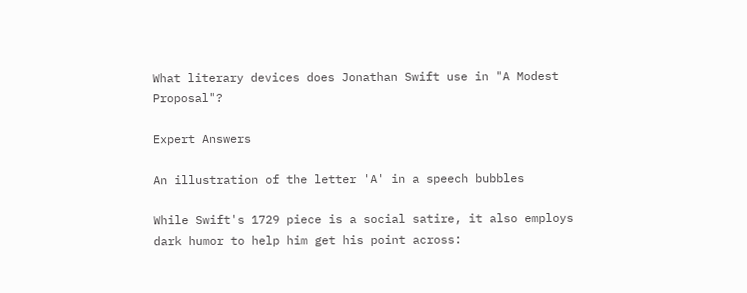What literary devices does Jonathan Swift use in "A Modest Proposal"?

Expert Answers

An illustration of the letter 'A' in a speech bubbles

While Swift's 1729 piece is a social satire, it also employs dark humor to help him get his point across: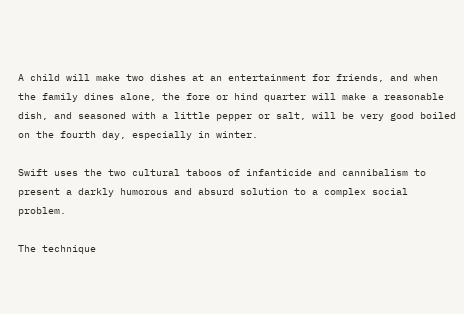A child will make two dishes at an entertainment for friends, and when the family dines alone, the fore or hind quarter will make a reasonable dish, and seasoned with a little pepper or salt, will be very good boiled on the fourth day, especially in winter.

Swift uses the two cultural taboos of infanticide and cannibalism to present a darkly humorous and absurd solution to a complex social problem.

The technique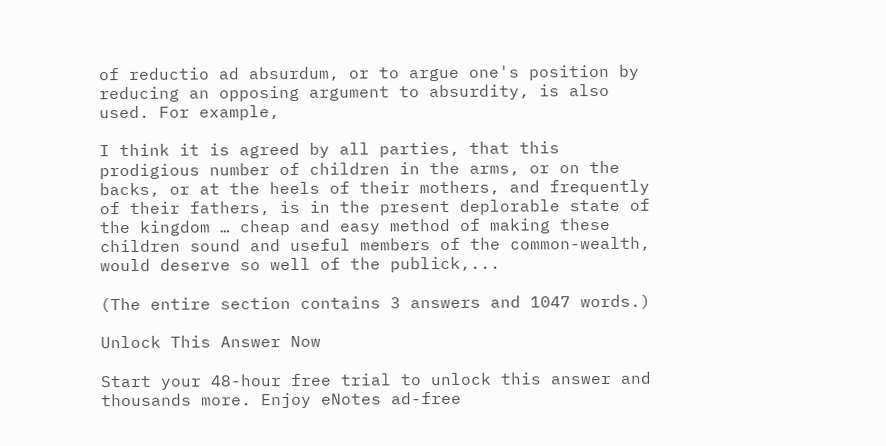of reductio ad absurdum, or to argue one's position by reducing an opposing argument to absurdity, is also used. For example,

I think it is agreed by all parties, that this prodigious number of children in the arms, or on the backs, or at the heels of their mothers, and frequently of their fathers, is in the present deplorable state of the kingdom … cheap and easy method of making these children sound and useful members of the common-wealth, would deserve so well of the publick,...

(The entire section contains 3 answers and 1047 words.)

Unlock This Answer Now

Start your 48-hour free trial to unlock this answer and thousands more. Enjoy eNotes ad-free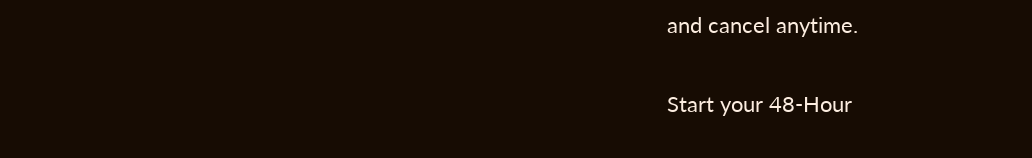and cancel anytime.

Start your 48-Hour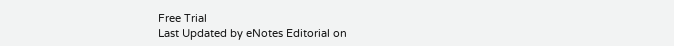Free Trial
Last Updated by eNotes Editorial on